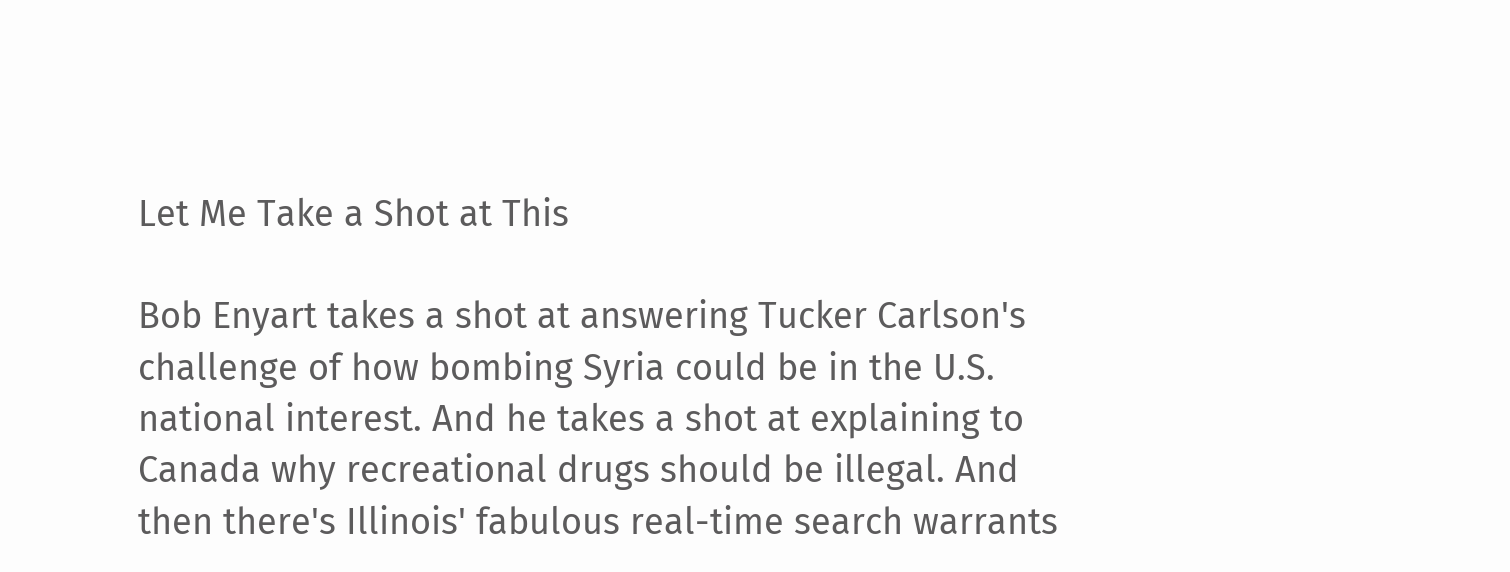Let Me Take a Shot at This

Bob Enyart takes a shot at answering Tucker Carlson's challenge of how bombing Syria could be in the U.S. national interest. And he takes a shot at explaining to Canada why recreational drugs should be illegal. And then there's Illinois' fabulous real-time search warrants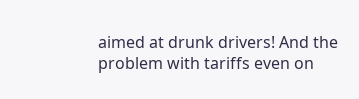aimed at drunk drivers! And the problem with tariffs even on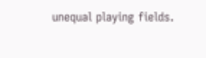unequal playing fields.